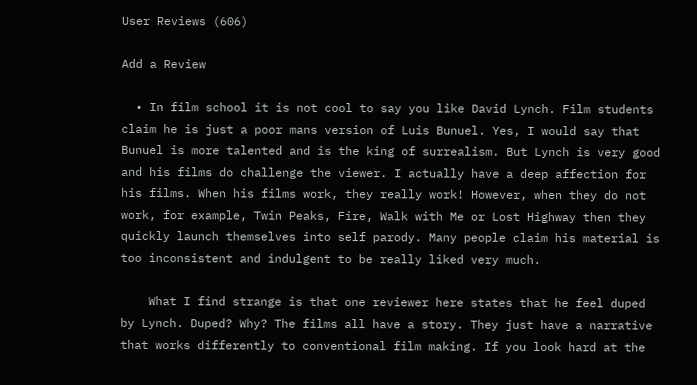User Reviews (606)

Add a Review

  • In film school it is not cool to say you like David Lynch. Film students claim he is just a poor mans version of Luis Bunuel. Yes, I would say that Bunuel is more talented and is the king of surrealism. But Lynch is very good and his films do challenge the viewer. I actually have a deep affection for his films. When his films work, they really work! However, when they do not work, for example, Twin Peaks, Fire, Walk with Me or Lost Highway then they quickly launch themselves into self parody. Many people claim his material is too inconsistent and indulgent to be really liked very much.

    What I find strange is that one reviewer here states that he feel duped by Lynch. Duped? Why? The films all have a story. They just have a narrative that works differently to conventional film making. If you look hard at the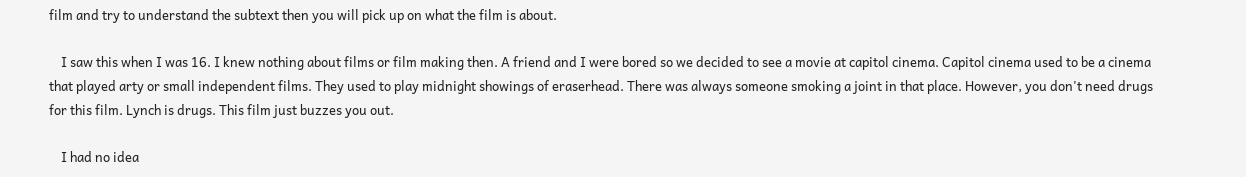film and try to understand the subtext then you will pick up on what the film is about.

    I saw this when I was 16. I knew nothing about films or film making then. A friend and I were bored so we decided to see a movie at capitol cinema. Capitol cinema used to be a cinema that played arty or small independent films. They used to play midnight showings of eraserhead. There was always someone smoking a joint in that place. However, you don't need drugs for this film. Lynch is drugs. This film just buzzes you out.

    I had no idea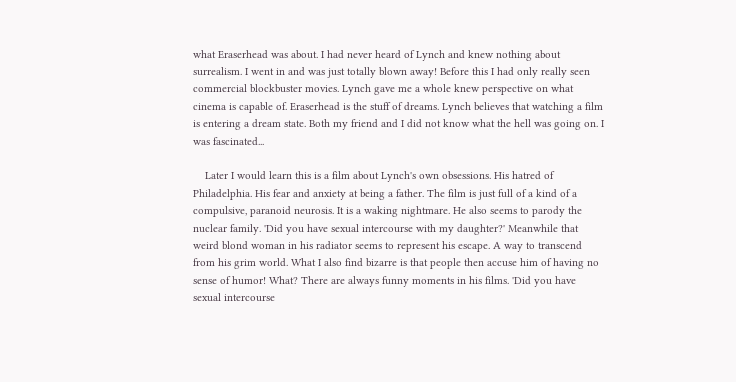what Eraserhead was about. I had never heard of Lynch and knew nothing about surrealism. I went in and was just totally blown away! Before this I had only really seen commercial blockbuster movies. Lynch gave me a whole knew perspective on what cinema is capable of. Eraserhead is the stuff of dreams. Lynch believes that watching a film is entering a dream state. Both my friend and I did not know what the hell was going on. I was fascinated...

    Later I would learn this is a film about Lynch's own obsessions. His hatred of Philadelphia. His fear and anxiety at being a father. The film is just full of a kind of a compulsive, paranoid neurosis. It is a waking nightmare. He also seems to parody the nuclear family. 'Did you have sexual intercourse with my daughter?' Meanwhile that weird blond woman in his radiator seems to represent his escape. A way to transcend from his grim world. What I also find bizarre is that people then accuse him of having no sense of humor! What? There are always funny moments in his films. 'Did you have sexual intercourse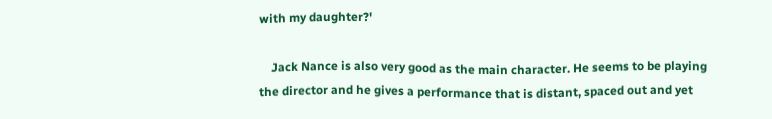with my daughter?'

    Jack Nance is also very good as the main character. He seems to be playing the director and he gives a performance that is distant, spaced out and yet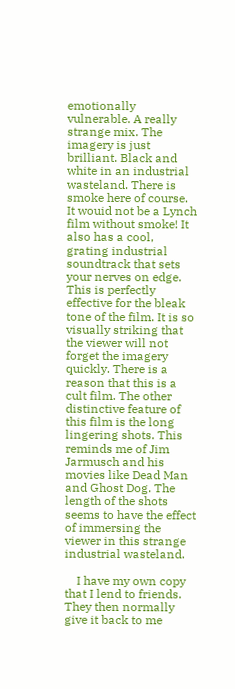emotionally vulnerable. A really strange mix. The imagery is just brilliant. Black and white in an industrial wasteland. There is smoke here of course. It wouid not be a Lynch film without smoke! It also has a cool, grating industrial soundtrack that sets your nerves on edge. This is perfectly effective for the bleak tone of the film. It is so visually striking that the viewer will not forget the imagery quickly. There is a reason that this is a cult film. The other distinctive feature of this film is the long lingering shots. This reminds me of Jim Jarmusch and his movies like Dead Man and Ghost Dog. The length of the shots seems to have the effect of immersing the viewer in this strange industrial wasteland.

    I have my own copy that I lend to friends. They then normally give it back to me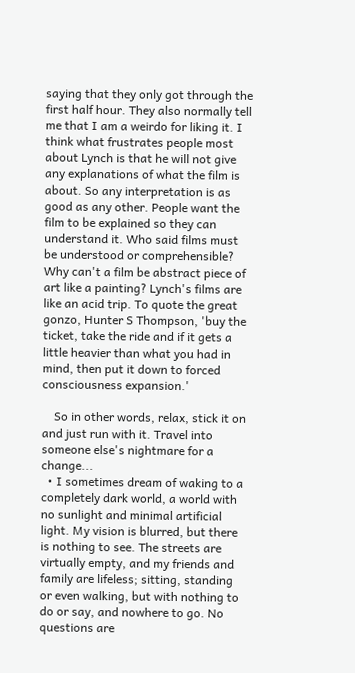saying that they only got through the first half hour. They also normally tell me that I am a weirdo for liking it. I think what frustrates people most about Lynch is that he will not give any explanations of what the film is about. So any interpretation is as good as any other. People want the film to be explained so they can understand it. Who said films must be understood or comprehensible? Why can't a film be abstract piece of art like a painting? Lynch's films are like an acid trip. To quote the great gonzo, Hunter S Thompson, 'buy the ticket, take the ride and if it gets a little heavier than what you had in mind, then put it down to forced consciousness expansion.'

    So in other words, relax, stick it on and just run with it. Travel into someone else's nightmare for a change...
  • I sometimes dream of waking to a completely dark world, a world with no sunlight and minimal artificial light. My vision is blurred, but there is nothing to see. The streets are virtually empty, and my friends and family are lifeless; sitting, standing or even walking, but with nothing to do or say, and nowhere to go. No questions are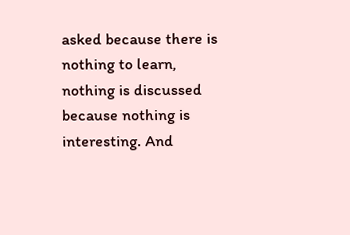asked because there is nothing to learn, nothing is discussed because nothing is interesting. And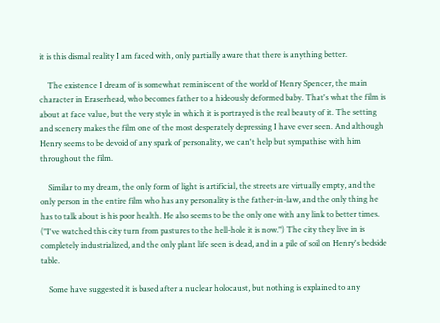it is this dismal reality I am faced with, only partially aware that there is anything better.

    The existence I dream of is somewhat reminiscent of the world of Henry Spencer, the main character in Eraserhead, who becomes father to a hideously deformed baby. That's what the film is about at face value, but the very style in which it is portrayed is the real beauty of it. The setting and scenery makes the film one of the most desperately depressing I have ever seen. And although Henry seems to be devoid of any spark of personality, we can't help but sympathise with him throughout the film.

    Similar to my dream, the only form of light is artificial, the streets are virtually empty, and the only person in the entire film who has any personality is the father-in-law, and the only thing he has to talk about is his poor health. He also seems to be the only one with any link to better times. ("I've watched this city turn from pastures to the hell-hole it is now.") The city they live in is completely industrialized, and the only plant life seen is dead, and in a pile of soil on Henry's bedside table.

    Some have suggested it is based after a nuclear holocaust, but nothing is explained to any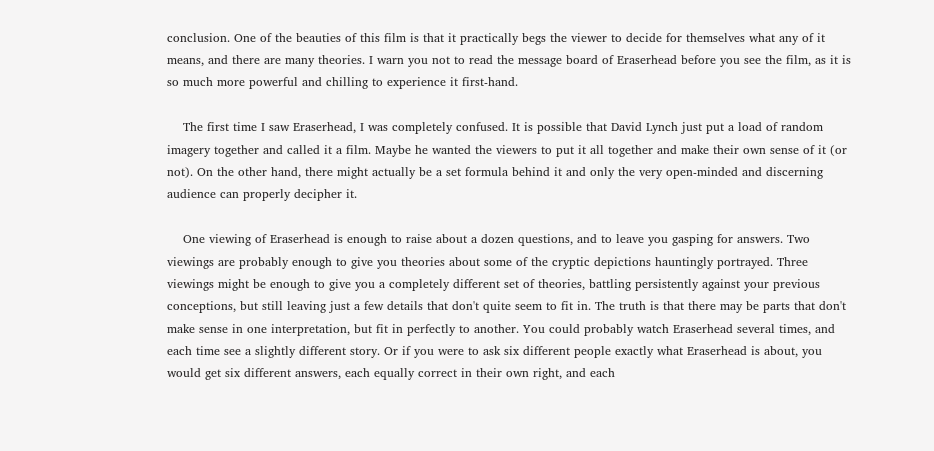conclusion. One of the beauties of this film is that it practically begs the viewer to decide for themselves what any of it means, and there are many theories. I warn you not to read the message board of Eraserhead before you see the film, as it is so much more powerful and chilling to experience it first-hand.

    The first time I saw Eraserhead, I was completely confused. It is possible that David Lynch just put a load of random imagery together and called it a film. Maybe he wanted the viewers to put it all together and make their own sense of it (or not). On the other hand, there might actually be a set formula behind it and only the very open-minded and discerning audience can properly decipher it.

    One viewing of Eraserhead is enough to raise about a dozen questions, and to leave you gasping for answers. Two viewings are probably enough to give you theories about some of the cryptic depictions hauntingly portrayed. Three viewings might be enough to give you a completely different set of theories, battling persistently against your previous conceptions, but still leaving just a few details that don't quite seem to fit in. The truth is that there may be parts that don't make sense in one interpretation, but fit in perfectly to another. You could probably watch Eraserhead several times, and each time see a slightly different story. Or if you were to ask six different people exactly what Eraserhead is about, you would get six different answers, each equally correct in their own right, and each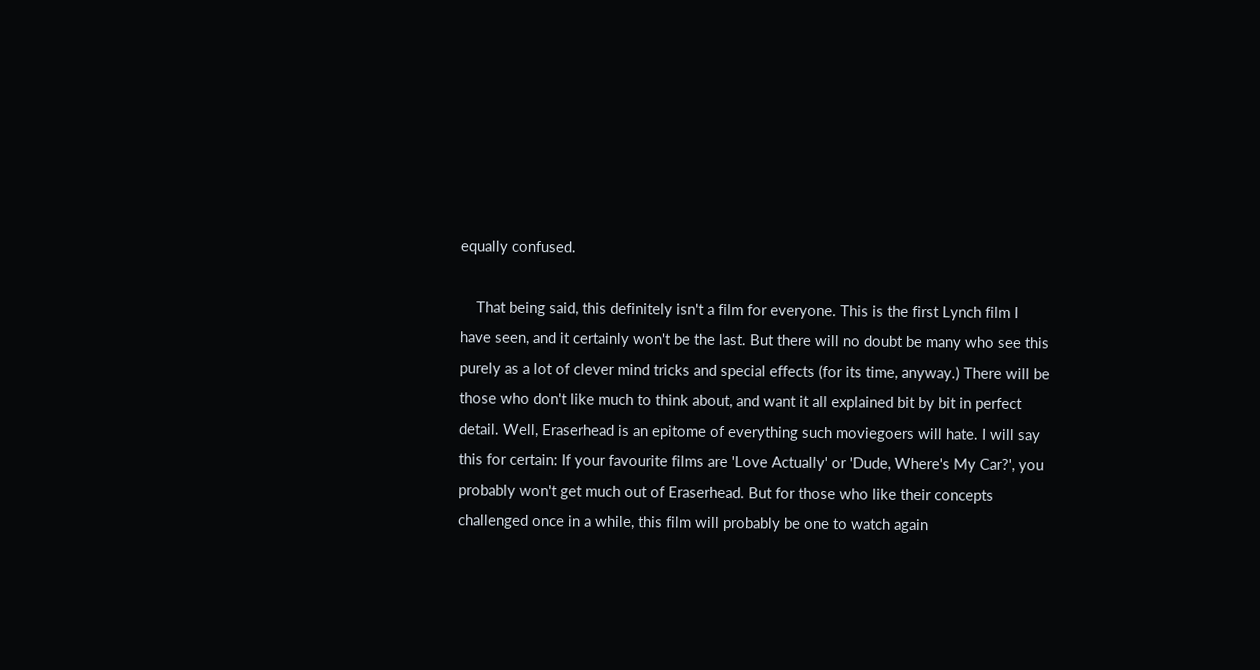equally confused.

    That being said, this definitely isn't a film for everyone. This is the first Lynch film I have seen, and it certainly won't be the last. But there will no doubt be many who see this purely as a lot of clever mind tricks and special effects (for its time, anyway.) There will be those who don't like much to think about, and want it all explained bit by bit in perfect detail. Well, Eraserhead is an epitome of everything such moviegoers will hate. I will say this for certain: If your favourite films are 'Love Actually' or 'Dude, Where's My Car?', you probably won't get much out of Eraserhead. But for those who like their concepts challenged once in a while, this film will probably be one to watch again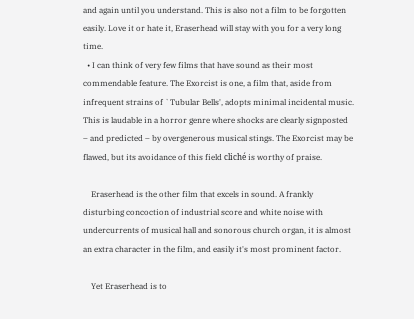and again until you understand. This is also not a film to be forgotten easily. Love it or hate it, Eraserhead will stay with you for a very long time.
  • I can think of very few films that have sound as their most commendable feature. The Exorcist is one, a film that, aside from infrequent strains of `Tubular Bells', adopts minimal incidental music. This is laudable in a horror genre where shocks are clearly signposted – and predicted – by overgenerous musical stings. The Exorcist may be flawed, but its avoidance of this field cliché is worthy of praise.

    Eraserhead is the other film that excels in sound. A frankly disturbing concoction of industrial score and white noise with undercurrents of musical hall and sonorous church organ, it is almost an extra character in the film, and easily it's most prominent factor.

    Yet Eraserhead is to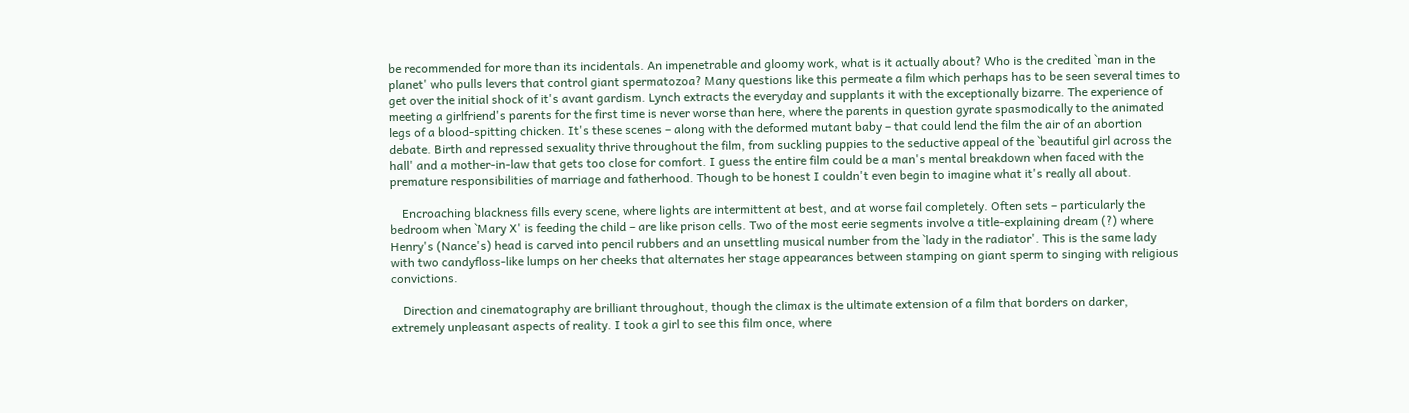be recommended for more than its incidentals. An impenetrable and gloomy work, what is it actually about? Who is the credited `man in the planet' who pulls levers that control giant spermatozoa? Many questions like this permeate a film which perhaps has to be seen several times to get over the initial shock of it's avant gardism. Lynch extracts the everyday and supplants it with the exceptionally bizarre. The experience of meeting a girlfriend's parents for the first time is never worse than here, where the parents in question gyrate spasmodically to the animated legs of a blood-spitting chicken. It's these scenes – along with the deformed mutant baby – that could lend the film the air of an abortion debate. Birth and repressed sexuality thrive throughout the film, from suckling puppies to the seductive appeal of the `beautiful girl across the hall' and a mother-in-law that gets too close for comfort. I guess the entire film could be a man's mental breakdown when faced with the premature responsibilities of marriage and fatherhood. Though to be honest I couldn't even begin to imagine what it's really all about.

    Encroaching blackness fills every scene, where lights are intermittent at best, and at worse fail completely. Often sets – particularly the bedroom when `Mary X' is feeding the child – are like prison cells. Two of the most eerie segments involve a title-explaining dream (?) where Henry's (Nance's) head is carved into pencil rubbers and an unsettling musical number from the `lady in the radiator'. This is the same lady with two candyfloss-like lumps on her cheeks that alternates her stage appearances between stamping on giant sperm to singing with religious convictions.

    Direction and cinematography are brilliant throughout, though the climax is the ultimate extension of a film that borders on darker, extremely unpleasant aspects of reality. I took a girl to see this film once, where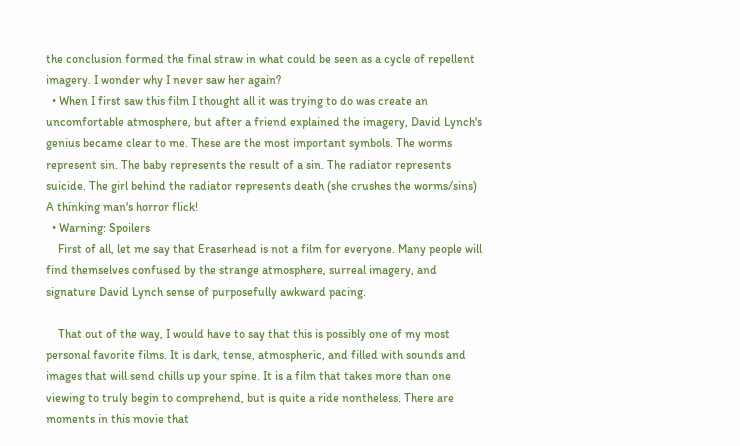the conclusion formed the final straw in what could be seen as a cycle of repellent imagery. I wonder why I never saw her again?
  • When I first saw this film I thought all it was trying to do was create an uncomfortable atmosphere, but after a friend explained the imagery, David Lynch's genius became clear to me. These are the most important symbols. The worms represent sin. The baby represents the result of a sin. The radiator represents suicide. The girl behind the radiator represents death (she crushes the worms/sins) A thinking man's horror flick!
  • Warning: Spoilers
    First of all, let me say that Eraserhead is not a film for everyone. Many people will find themselves confused by the strange atmosphere, surreal imagery, and signature David Lynch sense of purposefully awkward pacing.

    That out of the way, I would have to say that this is possibly one of my most personal favorite films. It is dark, tense, atmospheric, and filled with sounds and images that will send chills up your spine. It is a film that takes more than one viewing to truly begin to comprehend, but is quite a ride nontheless. There are moments in this movie that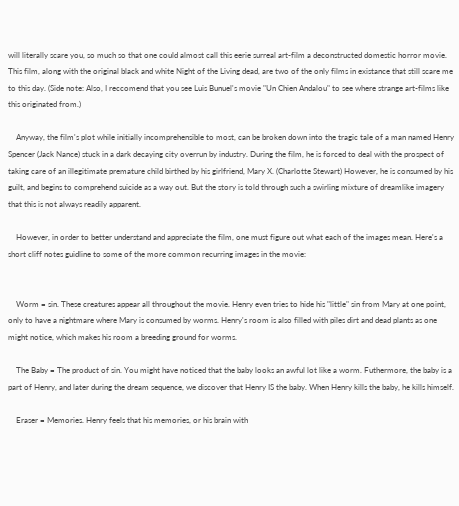will literally scare you, so much so that one could almost call this eerie surreal art-film a deconstructed domestic horror movie. This film, along with the original black and white Night of the Living dead, are two of the only films in existance that still scare me to this day. (Side note: Also, I reccomend that you see Luis Bunuel's movie "Un Chien Andalou" to see where strange art-films like this originated from.)

    Anyway, the film's plot while initially incomprehensible to most, can be broken down into the tragic tale of a man named Henry Spencer (Jack Nance) stuck in a dark decaying city overrun by industry. During the film, he is forced to deal with the prospect of taking care of an illegitimate premature child birthed by his girlfriend, Mary X. (Charlotte Stewart) However, he is consumed by his guilt, and begins to comprehend suicide as a way out. But the story is told through such a swirling mixture of dreamlike imagery that this is not always readily apparent.

    However, in order to better understand and appreciate the film, one must figure out what each of the images mean. Here's a short cliff notes guidline to some of the more common recurring images in the movie:


    Worm = sin. These creatures appear all throughout the movie. Henry even tries to hide his "little" sin from Mary at one point, only to have a nightmare where Mary is consumed by worms. Henry's room is also filled with piles dirt and dead plants as one might notice, which makes his room a breeding ground for worms.

    The Baby = The product of sin. You might have noticed that the baby looks an awful lot like a worm. Futhermore, the baby is a part of Henry, and later during the dream sequence, we discover that Henry IS the baby. When Henry kills the baby, he kills himself.

    Eraser = Memories. Henry feels that his memories, or his brain with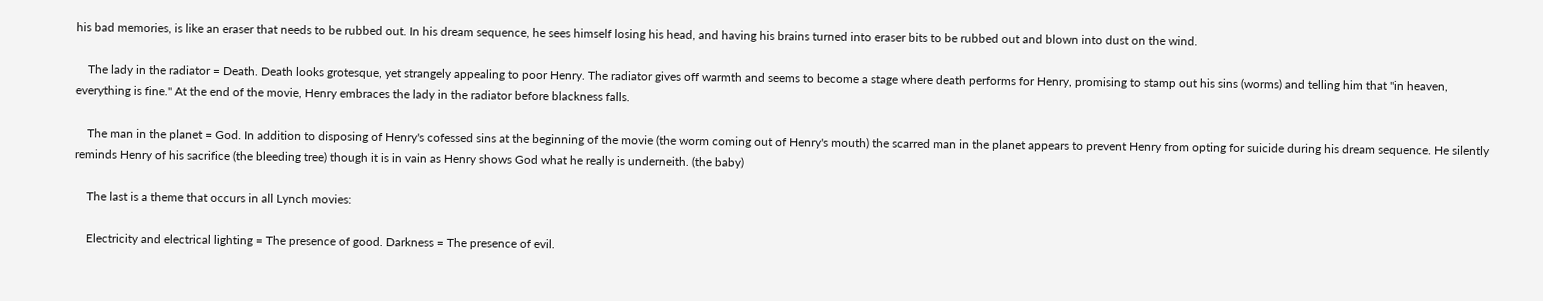his bad memories, is like an eraser that needs to be rubbed out. In his dream sequence, he sees himself losing his head, and having his brains turned into eraser bits to be rubbed out and blown into dust on the wind.

    The lady in the radiator = Death. Death looks grotesque, yet strangely appealing to poor Henry. The radiator gives off warmth and seems to become a stage where death performs for Henry, promising to stamp out his sins (worms) and telling him that "in heaven, everything is fine." At the end of the movie, Henry embraces the lady in the radiator before blackness falls.

    The man in the planet = God. In addition to disposing of Henry's cofessed sins at the beginning of the movie (the worm coming out of Henry's mouth) the scarred man in the planet appears to prevent Henry from opting for suicide during his dream sequence. He silently reminds Henry of his sacrifice (the bleeding tree) though it is in vain as Henry shows God what he really is underneith. (the baby)

    The last is a theme that occurs in all Lynch movies:

    Electricity and electrical lighting = The presence of good. Darkness = The presence of evil.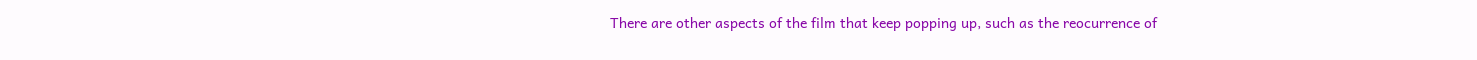There are other aspects of the film that keep popping up, such as the reocurrence of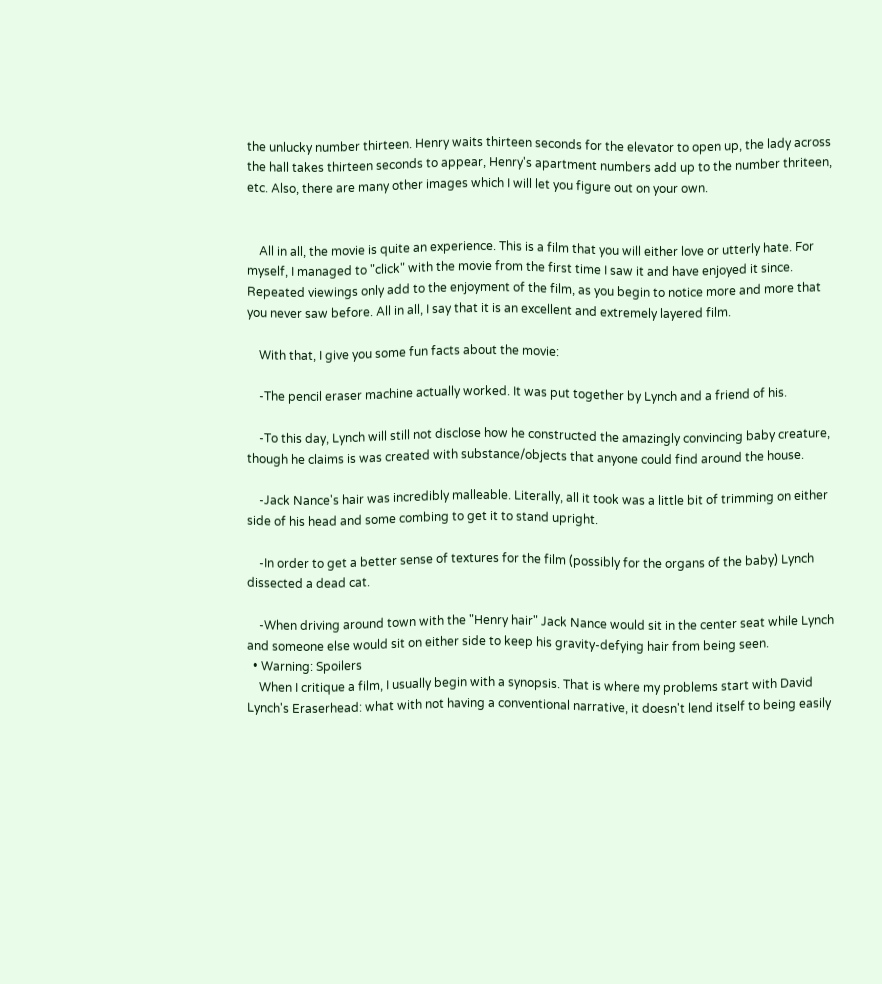the unlucky number thirteen. Henry waits thirteen seconds for the elevator to open up, the lady across the hall takes thirteen seconds to appear, Henry's apartment numbers add up to the number thriteen, etc. Also, there are many other images which I will let you figure out on your own.


    All in all, the movie is quite an experience. This is a film that you will either love or utterly hate. For myself, I managed to "click" with the movie from the first time I saw it and have enjoyed it since. Repeated viewings only add to the enjoyment of the film, as you begin to notice more and more that you never saw before. All in all, I say that it is an excellent and extremely layered film.

    With that, I give you some fun facts about the movie:

    -The pencil eraser machine actually worked. It was put together by Lynch and a friend of his.

    -To this day, Lynch will still not disclose how he constructed the amazingly convincing baby creature, though he claims is was created with substance/objects that anyone could find around the house.

    -Jack Nance's hair was incredibly malleable. Literally, all it took was a little bit of trimming on either side of his head and some combing to get it to stand upright.

    -In order to get a better sense of textures for the film (possibly for the organs of the baby) Lynch dissected a dead cat.

    -When driving around town with the "Henry hair" Jack Nance would sit in the center seat while Lynch and someone else would sit on either side to keep his gravity-defying hair from being seen.
  • Warning: Spoilers
    When I critique a film, I usually begin with a synopsis. That is where my problems start with David Lynch's Eraserhead: what with not having a conventional narrative, it doesn't lend itself to being easily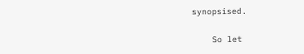synopsised.

    So let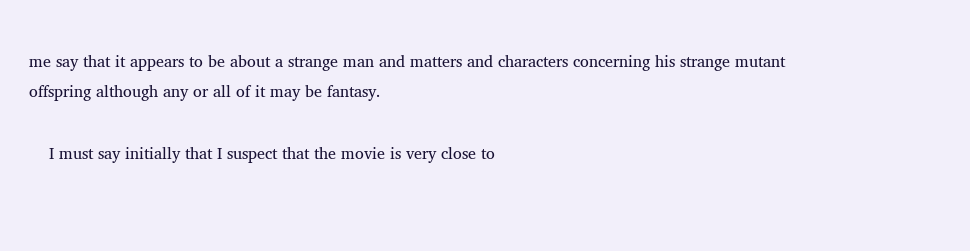me say that it appears to be about a strange man and matters and characters concerning his strange mutant offspring although any or all of it may be fantasy.

    I must say initially that I suspect that the movie is very close to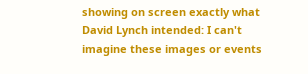showing on screen exactly what David Lynch intended: I can't imagine these images or events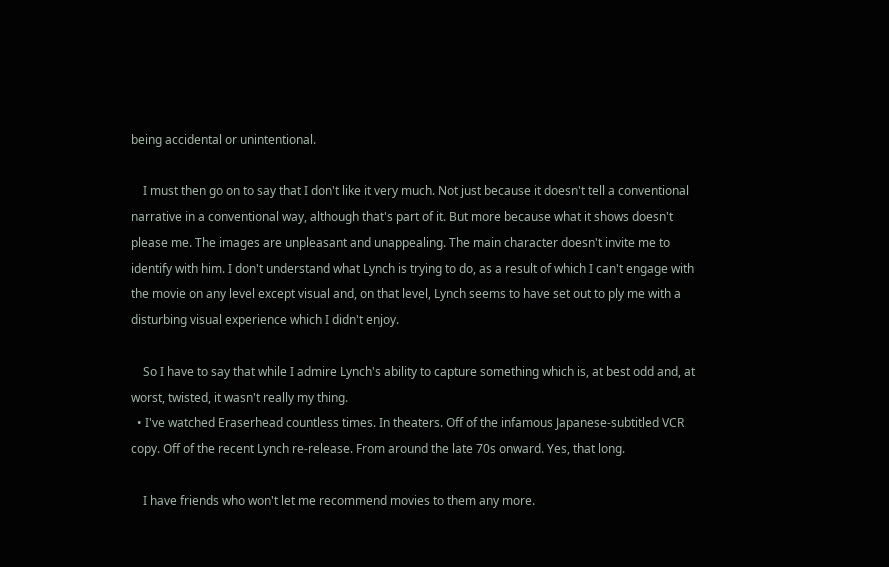being accidental or unintentional.

    I must then go on to say that I don't like it very much. Not just because it doesn't tell a conventional narrative in a conventional way, although that's part of it. But more because what it shows doesn't please me. The images are unpleasant and unappealing. The main character doesn't invite me to identify with him. I don't understand what Lynch is trying to do, as a result of which I can't engage with the movie on any level except visual and, on that level, Lynch seems to have set out to ply me with a disturbing visual experience which I didn't enjoy.

    So I have to say that while I admire Lynch's ability to capture something which is, at best odd and, at worst, twisted, it wasn't really my thing.
  • I've watched Eraserhead countless times. In theaters. Off of the infamous Japanese-subtitled VCR copy. Off of the recent Lynch re-release. From around the late 70s onward. Yes, that long.

    I have friends who won't let me recommend movies to them any more.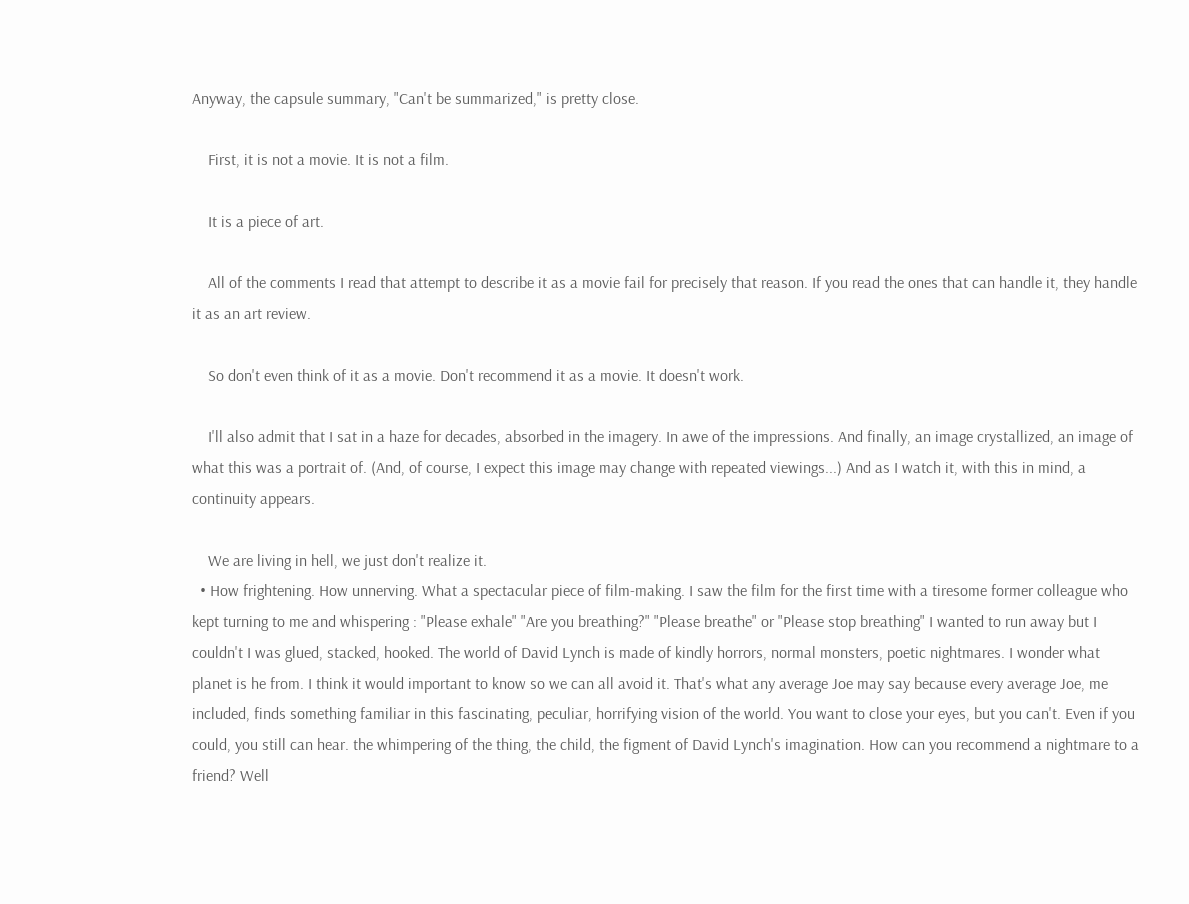Anyway, the capsule summary, "Can't be summarized," is pretty close.

    First, it is not a movie. It is not a film.

    It is a piece of art.

    All of the comments I read that attempt to describe it as a movie fail for precisely that reason. If you read the ones that can handle it, they handle it as an art review.

    So don't even think of it as a movie. Don't recommend it as a movie. It doesn't work.

    I'll also admit that I sat in a haze for decades, absorbed in the imagery. In awe of the impressions. And finally, an image crystallized, an image of what this was a portrait of. (And, of course, I expect this image may change with repeated viewings...) And as I watch it, with this in mind, a continuity appears.

    We are living in hell, we just don't realize it.
  • How frightening. How unnerving. What a spectacular piece of film-making. I saw the film for the first time with a tiresome former colleague who kept turning to me and whispering : "Please exhale" "Are you breathing?" "Please breathe" or "Please stop breathing" I wanted to run away but I couldn't I was glued, stacked, hooked. The world of David Lynch is made of kindly horrors, normal monsters, poetic nightmares. I wonder what planet is he from. I think it would important to know so we can all avoid it. That's what any average Joe may say because every average Joe, me included, finds something familiar in this fascinating, peculiar, horrifying vision of the world. You want to close your eyes, but you can't. Even if you could, you still can hear. the whimpering of the thing, the child, the figment of David Lynch's imagination. How can you recommend a nightmare to a friend? Well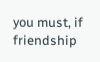you must, if friendship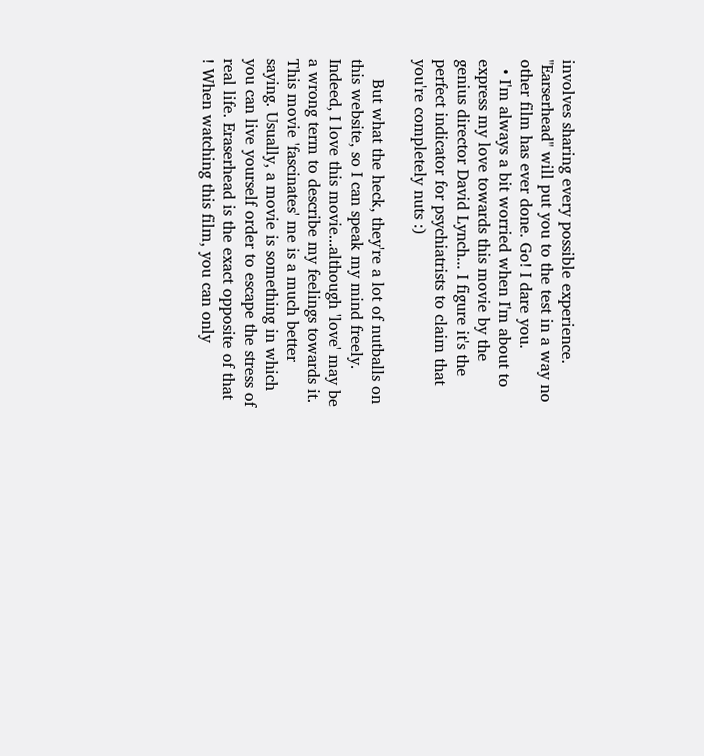involves sharing every possible experience. "Earserhead" will put you to the test in a way no other film has ever done. Go! I dare you.
  • I'm always a bit worried when I'm about to express my love towards this movie by the genius director David Lynch... I figure it's the perfect indicator for psychiatrists to claim that you're completely nuts :)

    But what the heck, they're a lot of nutballs on this website, so I can speak my mind freely. Indeed, I love this movie...although 'love' may be a wrong term to describe my feelings towards it. This movie 'fascinates' me is a much better saying. Usually, a movie is something in which you can live yourself order to escape the stress of real life. Eraserhead is the exact opposite of that ! When watching this film, you can only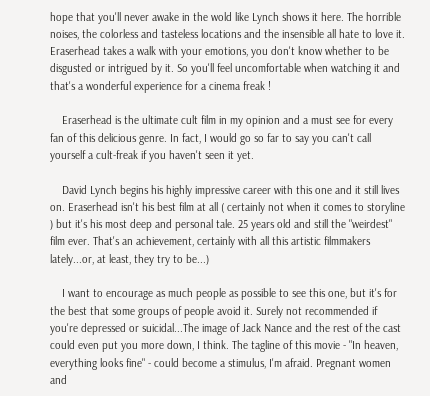hope that you'll never awake in the wold like Lynch shows it here. The horrible noises, the colorless and tasteless locations and the insensible all hate to love it. Eraserhead takes a walk with your emotions, you don't know whether to be disgusted or intrigued by it. So you'll feel uncomfortable when watching it and that's a wonderful experience for a cinema freak !

    Eraserhead is the ultimate cult film in my opinion and a must see for every fan of this delicious genre. In fact, I would go so far to say you can't call yourself a cult-freak if you haven't seen it yet.

    David Lynch begins his highly impressive career with this one and it still lives on. Eraserhead isn't his best film at all ( certainly not when it comes to storyline ) but it's his most deep and personal tale. 25 years old and still the "weirdest" film ever. That's an achievement, certainly with all this artistic filmmakers lately...or, at least, they try to be...)

    I want to encourage as much people as possible to see this one, but it's for the best that some groups of people avoid it. Surely not recommended if you're depressed or suicidal...The image of Jack Nance and the rest of the cast could even put you more down, I think. The tagline of this movie - "In heaven, everything looks fine" - could become a stimulus, I'm afraid. Pregnant women and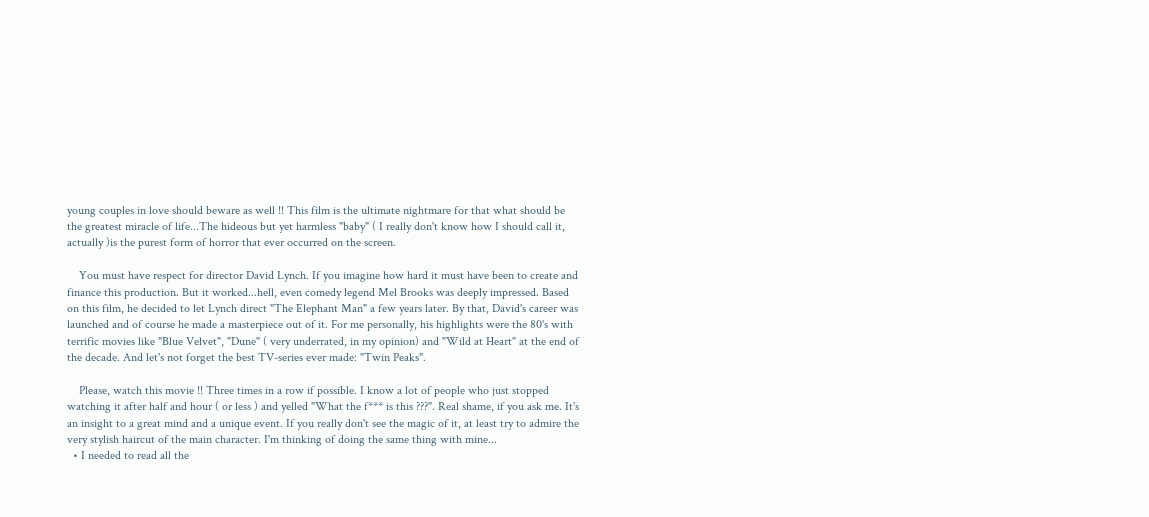young couples in love should beware as well !! This film is the ultimate nightmare for that what should be the greatest miracle of life...The hideous but yet harmless "baby" ( I really don't know how I should call it, actually )is the purest form of horror that ever occurred on the screen.

    You must have respect for director David Lynch. If you imagine how hard it must have been to create and finance this production. But it worked...hell, even comedy legend Mel Brooks was deeply impressed. Based on this film, he decided to let Lynch direct "The Elephant Man" a few years later. By that, David's career was launched and of course he made a masterpiece out of it. For me personally, his highlights were the 80's with terrific movies like "Blue Velvet", "Dune" ( very underrated, in my opinion) and "Wild at Heart" at the end of the decade. And let's not forget the best TV-series ever made: "Twin Peaks".

    Please, watch this movie !! Three times in a row if possible. I know a lot of people who just stopped watching it after half and hour ( or less ) and yelled "What the f*** is this ???". Real shame, if you ask me. It's an insight to a great mind and a unique event. If you really don't see the magic of it, at least try to admire the very stylish haircut of the main character. I'm thinking of doing the same thing with mine...
  • I needed to read all the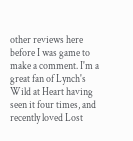other reviews here before I was game to make a comment. I'm a great fan of Lynch's Wild at Heart having seen it four times, and recently loved Lost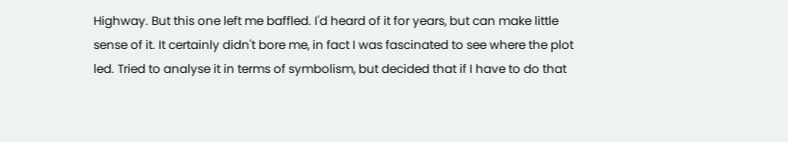Highway. But this one left me baffled. I'd heard of it for years, but can make little sense of it. It certainly didn't bore me, in fact I was fascinated to see where the plot led. Tried to analyse it in terms of symbolism, but decided that if I have to do that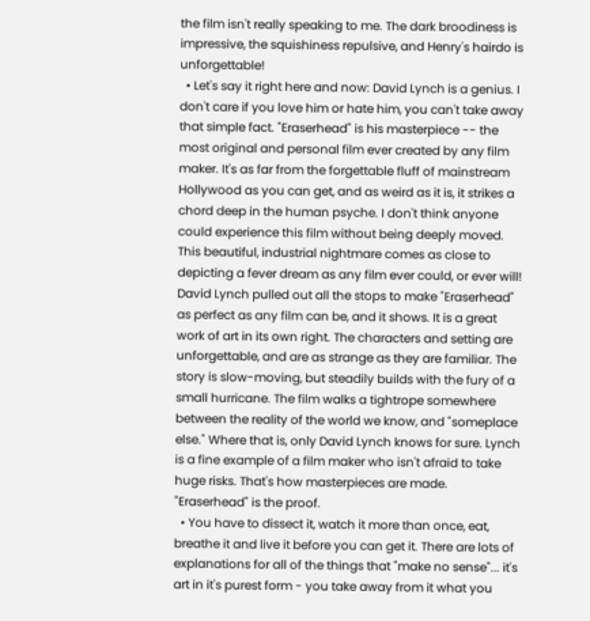the film isn't really speaking to me. The dark broodiness is impressive, the squishiness repulsive, and Henry's hairdo is unforgettable!
  • Let's say it right here and now: David Lynch is a genius. I don't care if you love him or hate him, you can't take away that simple fact. "Eraserhead" is his masterpiece -- the most original and personal film ever created by any film maker. It's as far from the forgettable fluff of mainstream Hollywood as you can get, and as weird as it is, it strikes a chord deep in the human psyche. I don't think anyone could experience this film without being deeply moved. This beautiful, industrial nightmare comes as close to depicting a fever dream as any film ever could, or ever will! David Lynch pulled out all the stops to make "Eraserhead" as perfect as any film can be, and it shows. It is a great work of art in its own right. The characters and setting are unforgettable, and are as strange as they are familiar. The story is slow-moving, but steadily builds with the fury of a small hurricane. The film walks a tightrope somewhere between the reality of the world we know, and "someplace else." Where that is, only David Lynch knows for sure. Lynch is a fine example of a film maker who isn't afraid to take huge risks. That's how masterpieces are made. "Eraserhead" is the proof.
  • You have to dissect it, watch it more than once, eat, breathe it and live it before you can get it. There are lots of explanations for all of the things that "make no sense"... it's art in it's purest form - you take away from it what you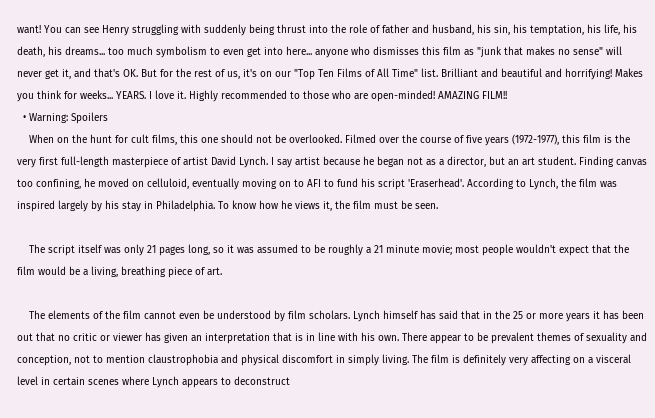want! You can see Henry struggling with suddenly being thrust into the role of father and husband, his sin, his temptation, his life, his death, his dreams... too much symbolism to even get into here... anyone who dismisses this film as "junk that makes no sense" will never get it, and that's OK. But for the rest of us, it's on our "Top Ten Films of All Time" list. Brilliant and beautiful and horrifying! Makes you think for weeks... YEARS. I love it. Highly recommended to those who are open-minded! AMAZING FILM!!
  • Warning: Spoilers
    When on the hunt for cult films, this one should not be overlooked. Filmed over the course of five years (1972-1977), this film is the very first full-length masterpiece of artist David Lynch. I say artist because he began not as a director, but an art student. Finding canvas too confining, he moved on celluloid, eventually moving on to AFI to fund his script 'Eraserhead'. According to Lynch, the film was inspired largely by his stay in Philadelphia. To know how he views it, the film must be seen.

    The script itself was only 21 pages long, so it was assumed to be roughly a 21 minute movie; most people wouldn't expect that the film would be a living, breathing piece of art.

    The elements of the film cannot even be understood by film scholars. Lynch himself has said that in the 25 or more years it has been out that no critic or viewer has given an interpretation that is in line with his own. There appear to be prevalent themes of sexuality and conception, not to mention claustrophobia and physical discomfort in simply living. The film is definitely very affecting on a visceral level in certain scenes where Lynch appears to deconstruct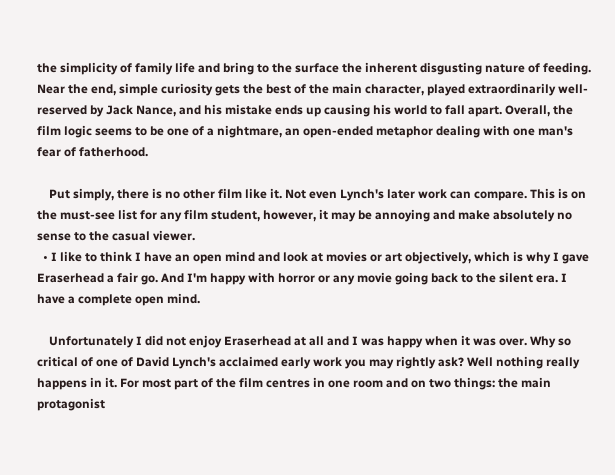the simplicity of family life and bring to the surface the inherent disgusting nature of feeding. Near the end, simple curiosity gets the best of the main character, played extraordinarily well-reserved by Jack Nance, and his mistake ends up causing his world to fall apart. Overall, the film logic seems to be one of a nightmare, an open-ended metaphor dealing with one man's fear of fatherhood.

    Put simply, there is no other film like it. Not even Lynch's later work can compare. This is on the must-see list for any film student, however, it may be annoying and make absolutely no sense to the casual viewer.
  • I like to think I have an open mind and look at movies or art objectively, which is why I gave Eraserhead a fair go. And I'm happy with horror or any movie going back to the silent era. I have a complete open mind.

    Unfortunately I did not enjoy Eraserhead at all and I was happy when it was over. Why so critical of one of David Lynch's acclaimed early work you may rightly ask? Well nothing really happens in it. For most part of the film centres in one room and on two things: the main protagonist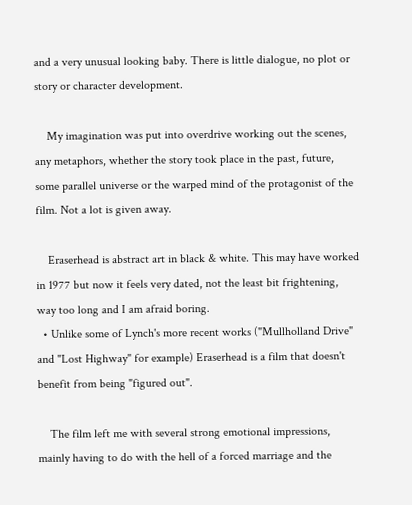and a very unusual looking baby. There is little dialogue, no plot or story or character development.

    My imagination was put into overdrive working out the scenes, any metaphors, whether the story took place in the past, future, some parallel universe or the warped mind of the protagonist of the film. Not a lot is given away.

    Eraserhead is abstract art in black & white. This may have worked in 1977 but now it feels very dated, not the least bit frightening, way too long and I am afraid boring.
  • Unlike some of Lynch's more recent works ("Mullholland Drive" and "Lost Highway" for example) Eraserhead is a film that doesn't benefit from being "figured out".

    The film left me with several strong emotional impressions, mainly having to do with the hell of a forced marriage and the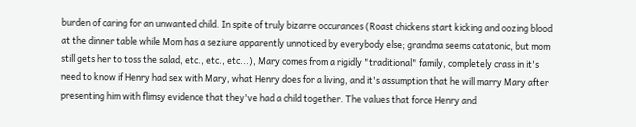burden of caring for an unwanted child. In spite of truly bizarre occurances (Roast chickens start kicking and oozing blood at the dinner table while Mom has a seziure apparently unnoticed by everybody else; grandma seems catatonic, but mom still gets her to toss the salad, etc., etc., etc...), Mary comes from a rigidly "traditional" family, completely crass in it's need to know if Henry had sex with Mary, what Henry does for a living, and it's assumption that he will marry Mary after presenting him with flimsy evidence that they've had a child together. The values that force Henry and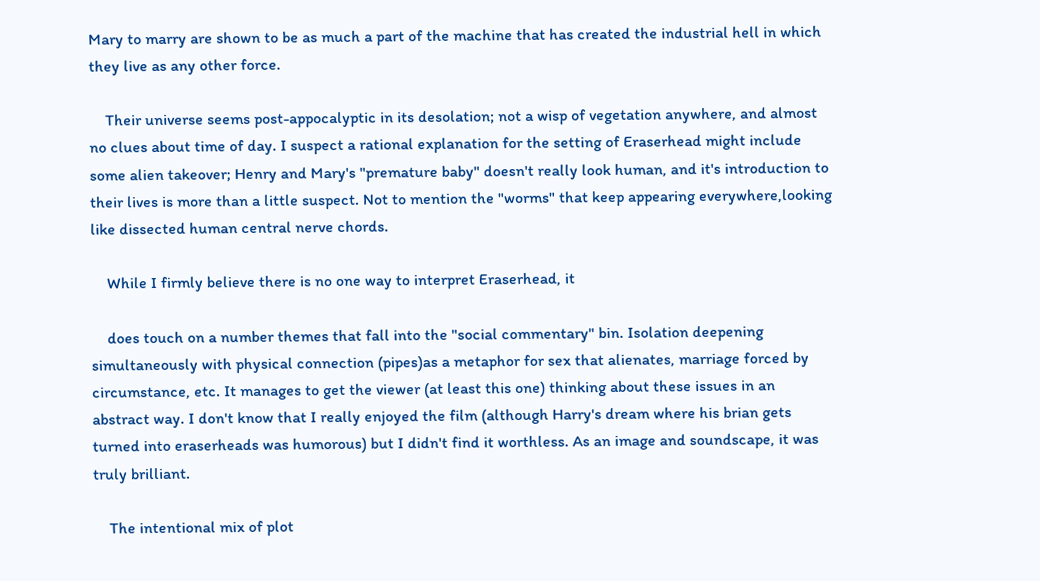Mary to marry are shown to be as much a part of the machine that has created the industrial hell in which they live as any other force.

    Their universe seems post-appocalyptic in its desolation; not a wisp of vegetation anywhere, and almost no clues about time of day. I suspect a rational explanation for the setting of Eraserhead might include some alien takeover; Henry and Mary's "premature baby" doesn't really look human, and it's introduction to their lives is more than a little suspect. Not to mention the "worms" that keep appearing everywhere,looking like dissected human central nerve chords.

    While I firmly believe there is no one way to interpret Eraserhead, it

    does touch on a number themes that fall into the "social commentary" bin. Isolation deepening simultaneously with physical connection (pipes)as a metaphor for sex that alienates, marriage forced by circumstance, etc. It manages to get the viewer (at least this one) thinking about these issues in an abstract way. I don't know that I really enjoyed the film (although Harry's dream where his brian gets turned into eraserheads was humorous) but I didn't find it worthless. As an image and soundscape, it was truly brilliant.

    The intentional mix of plot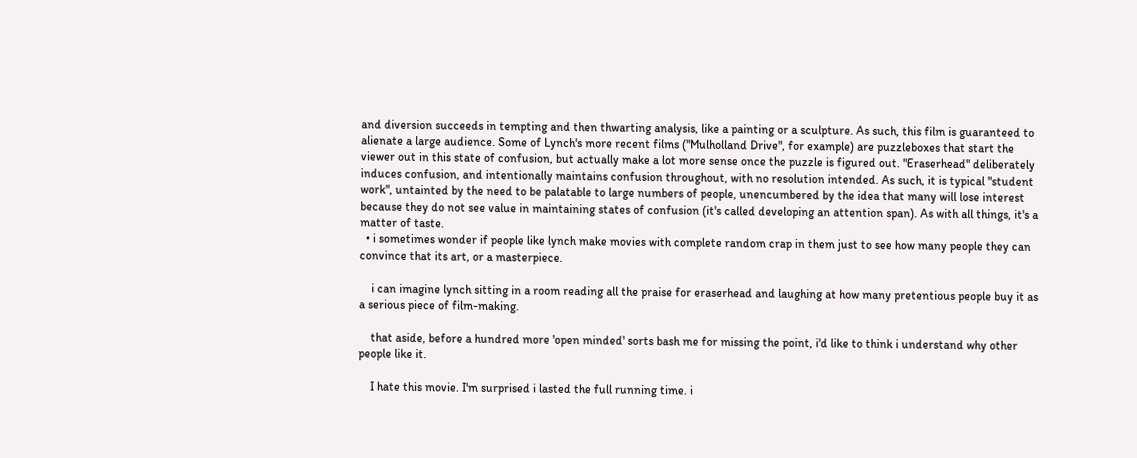and diversion succeeds in tempting and then thwarting analysis, like a painting or a sculpture. As such, this film is guaranteed to alienate a large audience. Some of Lynch's more recent films ("Mulholland Drive", for example) are puzzleboxes that start the viewer out in this state of confusion, but actually make a lot more sense once the puzzle is figured out. "Eraserhead" deliberately induces confusion, and intentionally maintains confusion throughout, with no resolution intended. As such, it is typical "student work", untainted by the need to be palatable to large numbers of people, unencumbered by the idea that many will lose interest because they do not see value in maintaining states of confusion (it's called developing an attention span). As with all things, it's a matter of taste.
  • i sometimes wonder if people like lynch make movies with complete random crap in them just to see how many people they can convince that its art, or a masterpiece.

    i can imagine lynch sitting in a room reading all the praise for eraserhead and laughing at how many pretentious people buy it as a serious piece of film-making.

    that aside, before a hundred more 'open minded' sorts bash me for missing the point, i'd like to think i understand why other people like it.

    I hate this movie. I'm surprised i lasted the full running time. i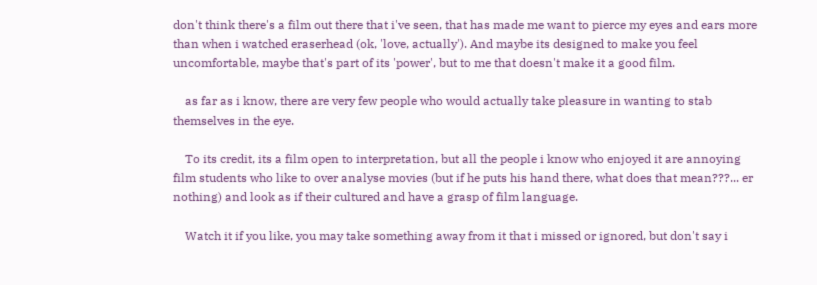don't think there's a film out there that i've seen, that has made me want to pierce my eyes and ears more than when i watched eraserhead (ok, 'love, actually'). And maybe its designed to make you feel uncomfortable, maybe that's part of its 'power', but to me that doesn't make it a good film.

    as far as i know, there are very few people who would actually take pleasure in wanting to stab themselves in the eye.

    To its credit, its a film open to interpretation, but all the people i know who enjoyed it are annoying film students who like to over analyse movies (but if he puts his hand there, what does that mean???... er nothing) and look as if their cultured and have a grasp of film language.

    Watch it if you like, you may take something away from it that i missed or ignored, but don't say i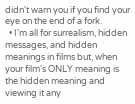didn't warn you if you find your eye on the end of a fork.
  • I'm all for surrealism, hidden messages, and hidden meanings in films but, when your film's ONLY meaning is the hidden meaning and viewing it any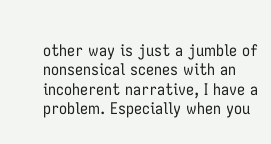other way is just a jumble of nonsensical scenes with an incoherent narrative, I have a problem. Especially when you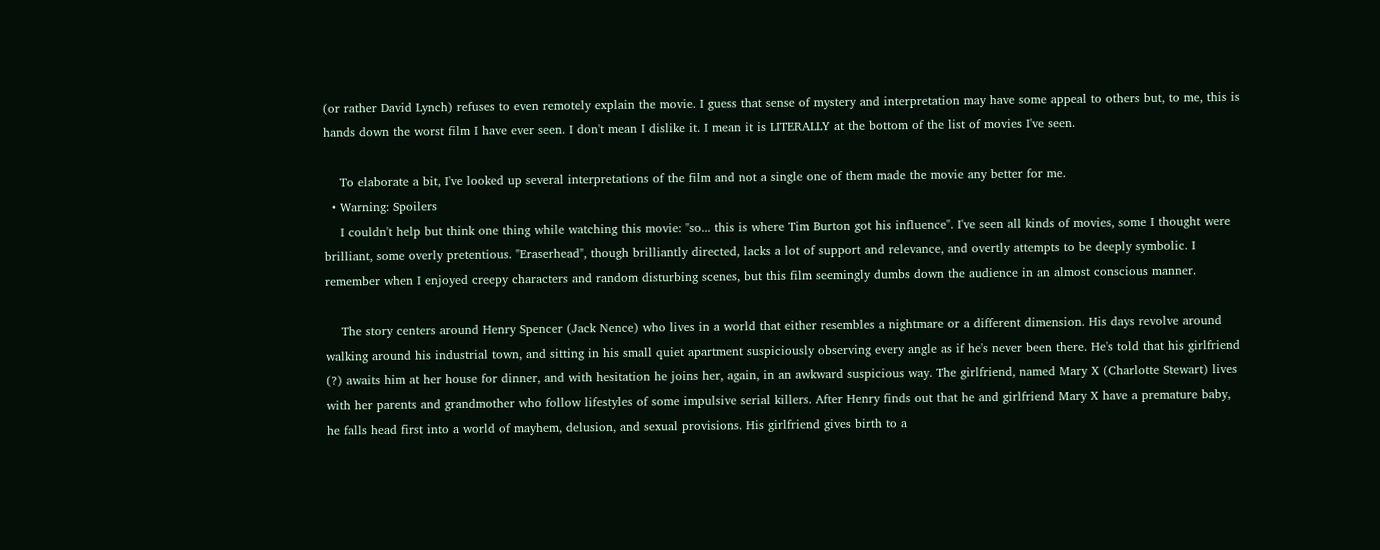(or rather David Lynch) refuses to even remotely explain the movie. I guess that sense of mystery and interpretation may have some appeal to others but, to me, this is hands down the worst film I have ever seen. I don't mean I dislike it. I mean it is LITERALLY at the bottom of the list of movies I've seen.

    To elaborate a bit, I've looked up several interpretations of the film and not a single one of them made the movie any better for me.
  • Warning: Spoilers
    I couldn't help but think one thing while watching this movie: "so... this is where Tim Burton got his influence". I've seen all kinds of movies, some I thought were brilliant, some overly pretentious. "Eraserhead", though brilliantly directed, lacks a lot of support and relevance, and overtly attempts to be deeply symbolic. I remember when I enjoyed creepy characters and random disturbing scenes, but this film seemingly dumbs down the audience in an almost conscious manner.

    The story centers around Henry Spencer (Jack Nence) who lives in a world that either resembles a nightmare or a different dimension. His days revolve around walking around his industrial town, and sitting in his small quiet apartment suspiciously observing every angle as if he's never been there. He's told that his girlfriend (?) awaits him at her house for dinner, and with hesitation he joins her, again, in an awkward suspicious way. The girlfriend, named Mary X (Charlotte Stewart) lives with her parents and grandmother who follow lifestyles of some impulsive serial killers. After Henry finds out that he and girlfriend Mary X have a premature baby, he falls head first into a world of mayhem, delusion, and sexual provisions. His girlfriend gives birth to a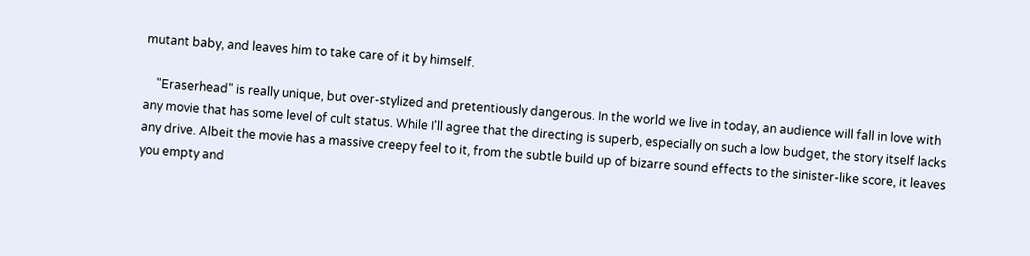mutant baby, and leaves him to take care of it by himself.

    "Eraserhead" is really unique, but over-stylized and pretentiously dangerous. In the world we live in today, an audience will fall in love with any movie that has some level of cult status. While I'll agree that the directing is superb, especially on such a low budget, the story itself lacks any drive. Albeit the movie has a massive creepy feel to it, from the subtle build up of bizarre sound effects to the sinister-like score, it leaves you empty and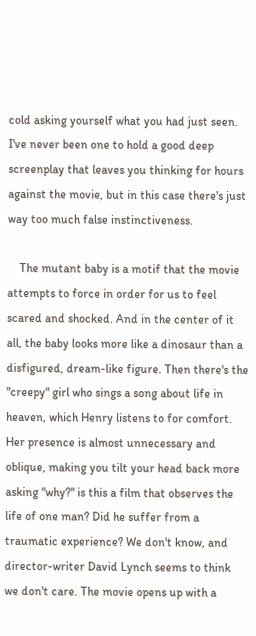cold asking yourself what you had just seen. I've never been one to hold a good deep screenplay that leaves you thinking for hours against the movie, but in this case there's just way too much false instinctiveness.

    The mutant baby is a motif that the movie attempts to force in order for us to feel scared and shocked. And in the center of it all, the baby looks more like a dinosaur than a disfigured, dream-like figure. Then there's the "creepy" girl who sings a song about life in heaven, which Henry listens to for comfort. Her presence is almost unnecessary and oblique, making you tilt your head back more asking "why?" is this a film that observes the life of one man? Did he suffer from a traumatic experience? We don't know, and director-writer David Lynch seems to think we don't care. The movie opens up with a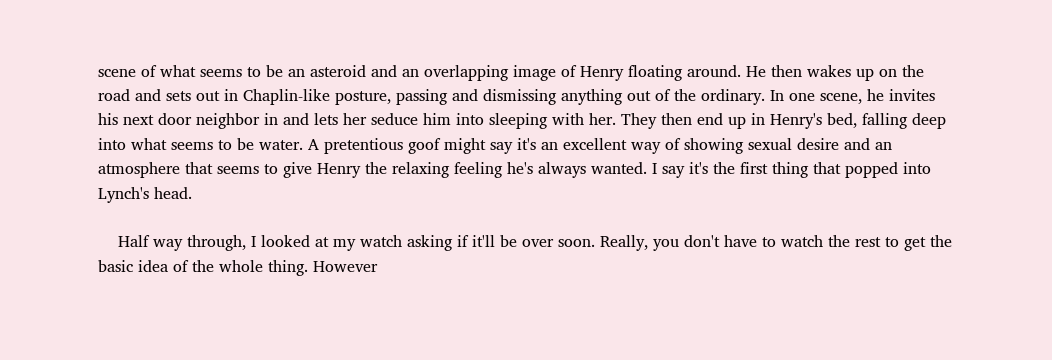scene of what seems to be an asteroid and an overlapping image of Henry floating around. He then wakes up on the road and sets out in Chaplin-like posture, passing and dismissing anything out of the ordinary. In one scene, he invites his next door neighbor in and lets her seduce him into sleeping with her. They then end up in Henry's bed, falling deep into what seems to be water. A pretentious goof might say it's an excellent way of showing sexual desire and an atmosphere that seems to give Henry the relaxing feeling he's always wanted. I say it's the first thing that popped into Lynch's head.

    Half way through, I looked at my watch asking if it'll be over soon. Really, you don't have to watch the rest to get the basic idea of the whole thing. However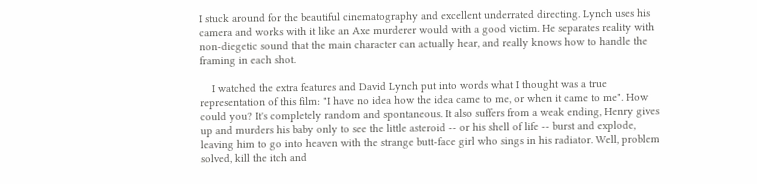I stuck around for the beautiful cinematography and excellent underrated directing. Lynch uses his camera and works with it like an Axe murderer would with a good victim. He separates reality with non-diegetic sound that the main character can actually hear, and really knows how to handle the framing in each shot.

    I watched the extra features and David Lynch put into words what I thought was a true representation of this film: "I have no idea how the idea came to me, or when it came to me". How could you? It's completely random and spontaneous. It also suffers from a weak ending, Henry gives up and murders his baby only to see the little asteroid -- or his shell of life -- burst and explode, leaving him to go into heaven with the strange butt-face girl who sings in his radiator. Well, problem solved, kill the itch and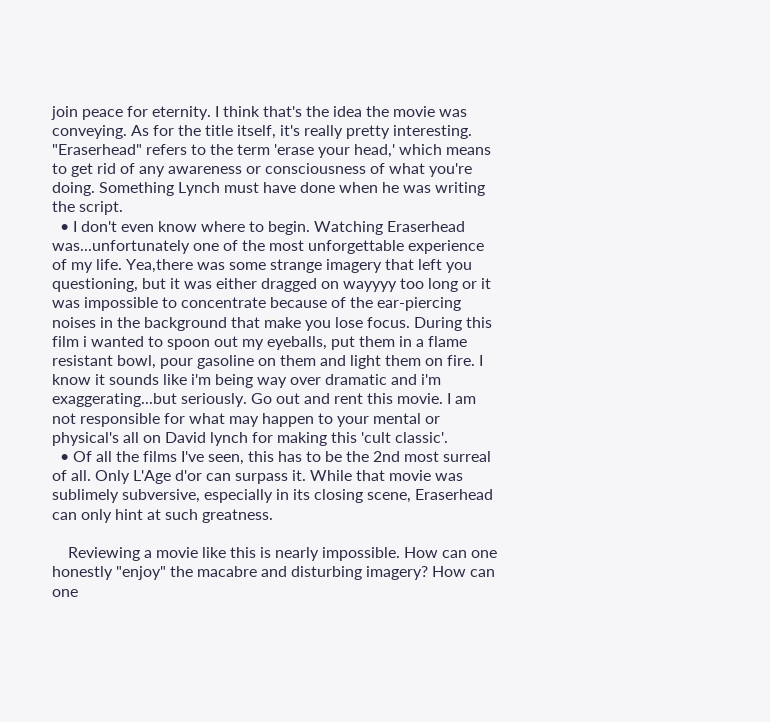join peace for eternity. I think that's the idea the movie was conveying. As for the title itself, it's really pretty interesting. "Eraserhead" refers to the term 'erase your head,' which means to get rid of any awareness or consciousness of what you're doing. Something Lynch must have done when he was writing the script.
  • I don't even know where to begin. Watching Eraserhead was...unfortunately one of the most unforgettable experience of my life. Yea,there was some strange imagery that left you questioning, but it was either dragged on wayyyy too long or it was impossible to concentrate because of the ear-piercing noises in the background that make you lose focus. During this film i wanted to spoon out my eyeballs, put them in a flame resistant bowl, pour gasoline on them and light them on fire. I know it sounds like i'm being way over dramatic and i'm exaggerating...but seriously. Go out and rent this movie. I am not responsible for what may happen to your mental or physical's all on David lynch for making this 'cult classic'.
  • Of all the films I've seen, this has to be the 2nd most surreal of all. Only L'Age d'or can surpass it. While that movie was sublimely subversive, especially in its closing scene, Eraserhead can only hint at such greatness.

    Reviewing a movie like this is nearly impossible. How can one honestly "enjoy" the macabre and disturbing imagery? How can one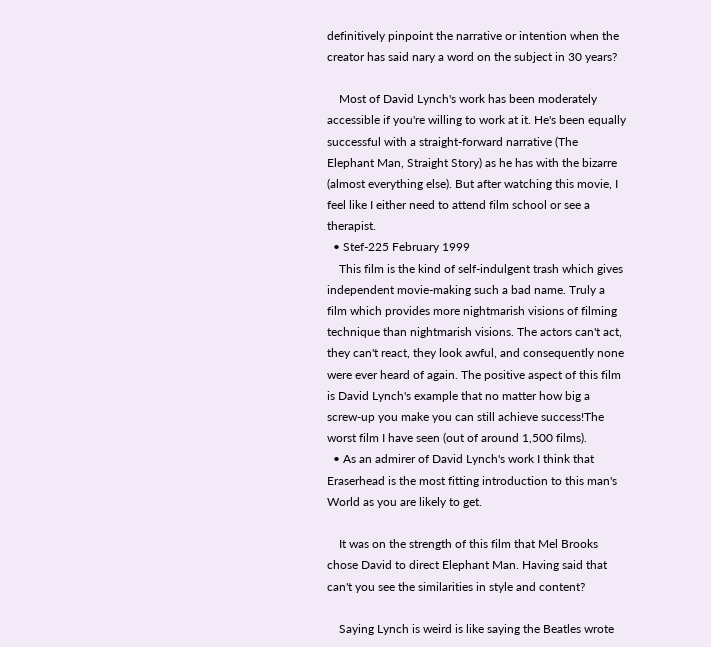definitively pinpoint the narrative or intention when the creator has said nary a word on the subject in 30 years?

    Most of David Lynch's work has been moderately accessible if you're willing to work at it. He's been equally successful with a straight-forward narrative (The Elephant Man, Straight Story) as he has with the bizarre (almost everything else). But after watching this movie, I feel like I either need to attend film school or see a therapist.
  • Stef-225 February 1999
    This film is the kind of self-indulgent trash which gives independent movie-making such a bad name. Truly a film which provides more nightmarish visions of filming technique than nightmarish visions. The actors can't act, they can't react, they look awful, and consequently none were ever heard of again. The positive aspect of this film is David Lynch's example that no matter how big a screw-up you make you can still achieve success!The worst film I have seen (out of around 1,500 films).
  • As an admirer of David Lynch's work I think that Eraserhead is the most fitting introduction to this man's World as you are likely to get.

    It was on the strength of this film that Mel Brooks chose David to direct Elephant Man. Having said that can't you see the similarities in style and content?

    Saying Lynch is weird is like saying the Beatles wrote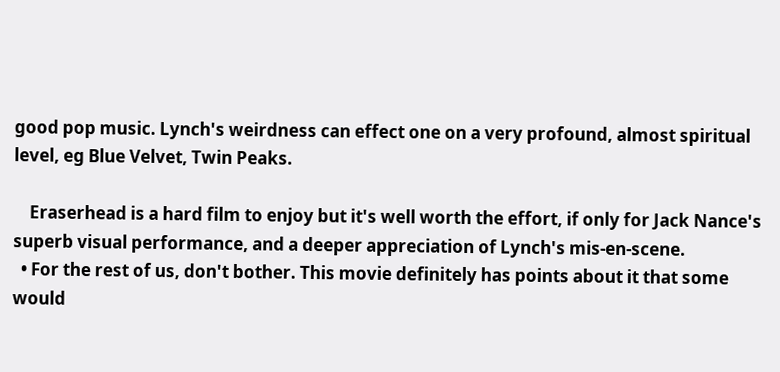good pop music. Lynch's weirdness can effect one on a very profound, almost spiritual level, eg Blue Velvet, Twin Peaks.

    Eraserhead is a hard film to enjoy but it's well worth the effort, if only for Jack Nance's superb visual performance, and a deeper appreciation of Lynch's mis-en-scene.
  • For the rest of us, don't bother. This movie definitely has points about it that some would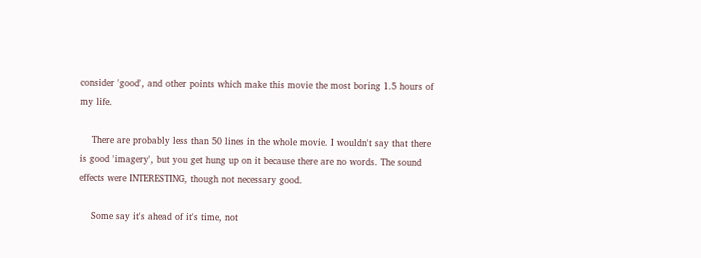consider 'good', and other points which make this movie the most boring 1.5 hours of my life.

    There are probably less than 50 lines in the whole movie. I wouldn't say that there is good 'imagery', but you get hung up on it because there are no words. The sound effects were INTERESTING, though not necessary good.

    Some say it's ahead of it's time, not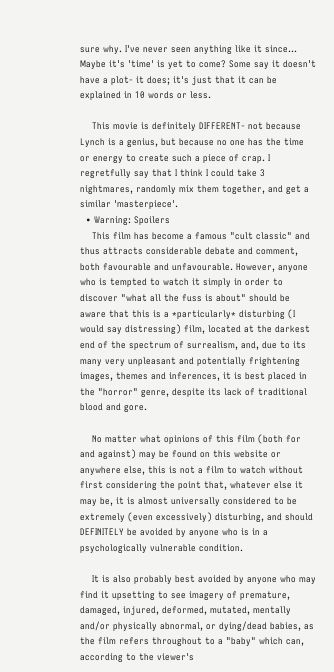sure why. I've never seen anything like it since... Maybe it's 'time' is yet to come? Some say it doesn't have a plot- it does; it's just that it can be explained in 10 words or less.

    This movie is definitely DIFFERENT- not because Lynch is a genius, but because no one has the time or energy to create such a piece of crap. I regretfully say that I think I could take 3 nightmares, randomly mix them together, and get a similar 'masterpiece'.
  • Warning: Spoilers
    This film has become a famous "cult classic" and thus attracts considerable debate and comment, both favourable and unfavourable. However, anyone who is tempted to watch it simply in order to discover "what all the fuss is about" should be aware that this is a *particularly* disturbing (I would say distressing) film, located at the darkest end of the spectrum of surrealism, and, due to its many very unpleasant and potentially frightening images, themes and inferences, it is best placed in the "horror" genre, despite its lack of traditional blood and gore.

    No matter what opinions of this film (both for and against) may be found on this website or anywhere else, this is not a film to watch without first considering the point that, whatever else it may be, it is almost universally considered to be extremely (even excessively) disturbing, and should DEFINITELY be avoided by anyone who is in a psychologically vulnerable condition.

    It is also probably best avoided by anyone who may find it upsetting to see imagery of premature, damaged, injured, deformed, mutated, mentally and/or physically abnormal, or dying/dead babies, as the film refers throughout to a "baby" which can, according to the viewer's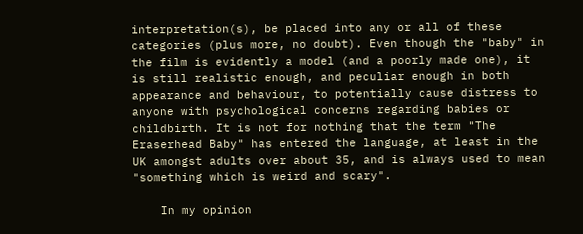interpretation(s), be placed into any or all of these categories (plus more, no doubt). Even though the "baby" in the film is evidently a model (and a poorly made one), it is still realistic enough, and peculiar enough in both appearance and behaviour, to potentially cause distress to anyone with psychological concerns regarding babies or childbirth. It is not for nothing that the term "The Eraserhead Baby" has entered the language, at least in the UK amongst adults over about 35, and is always used to mean "something which is weird and scary".

    In my opinion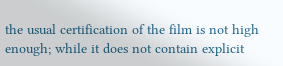the usual certification of the film is not high enough; while it does not contain explicit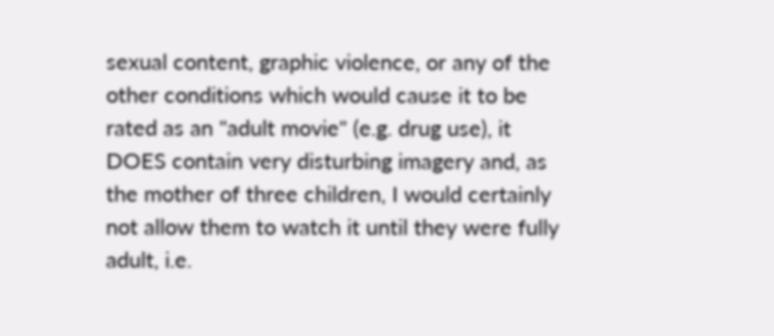sexual content, graphic violence, or any of the other conditions which would cause it to be rated as an "adult movie" (e.g. drug use), it DOES contain very disturbing imagery and, as the mother of three children, I would certainly not allow them to watch it until they were fully adult, i.e.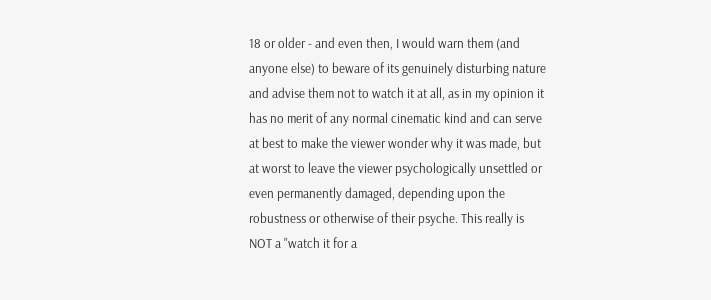18 or older - and even then, I would warn them (and anyone else) to beware of its genuinely disturbing nature and advise them not to watch it at all, as in my opinion it has no merit of any normal cinematic kind and can serve at best to make the viewer wonder why it was made, but at worst to leave the viewer psychologically unsettled or even permanently damaged, depending upon the robustness or otherwise of their psyche. This really is NOT a "watch it for a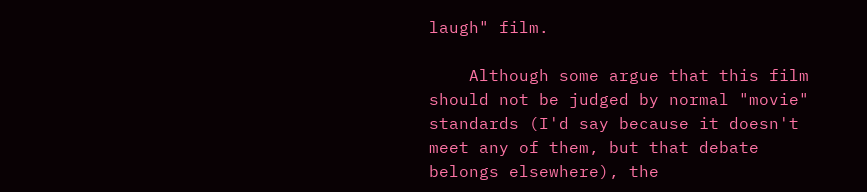laugh" film.

    Although some argue that this film should not be judged by normal "movie" standards (I'd say because it doesn't meet any of them, but that debate belongs elsewhere), the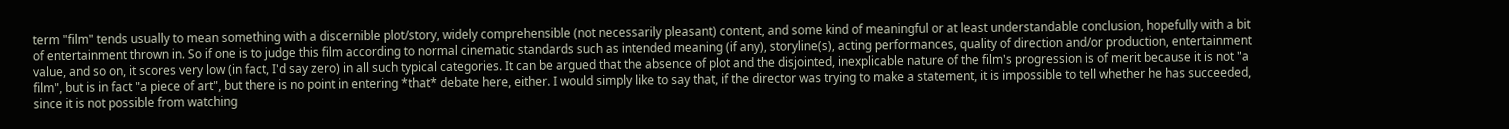term "film" tends usually to mean something with a discernible plot/story, widely comprehensible (not necessarily pleasant) content, and some kind of meaningful or at least understandable conclusion, hopefully with a bit of entertainment thrown in. So if one is to judge this film according to normal cinematic standards such as intended meaning (if any), storyline(s), acting performances, quality of direction and/or production, entertainment value, and so on, it scores very low (in fact, I'd say zero) in all such typical categories. It can be argued that the absence of plot and the disjointed, inexplicable nature of the film's progression is of merit because it is not "a film", but is in fact "a piece of art", but there is no point in entering *that* debate here, either. I would simply like to say that, if the director was trying to make a statement, it is impossible to tell whether he has succeeded, since it is not possible from watching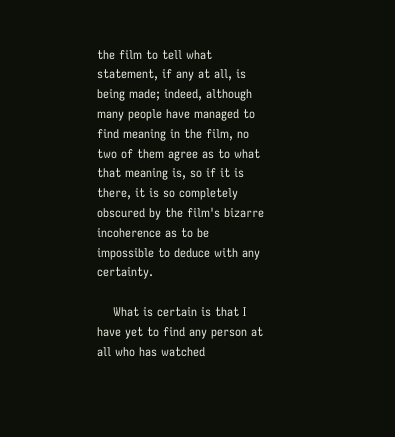the film to tell what statement, if any at all, is being made; indeed, although many people have managed to find meaning in the film, no two of them agree as to what that meaning is, so if it is there, it is so completely obscured by the film's bizarre incoherence as to be impossible to deduce with any certainty.

    What is certain is that I have yet to find any person at all who has watched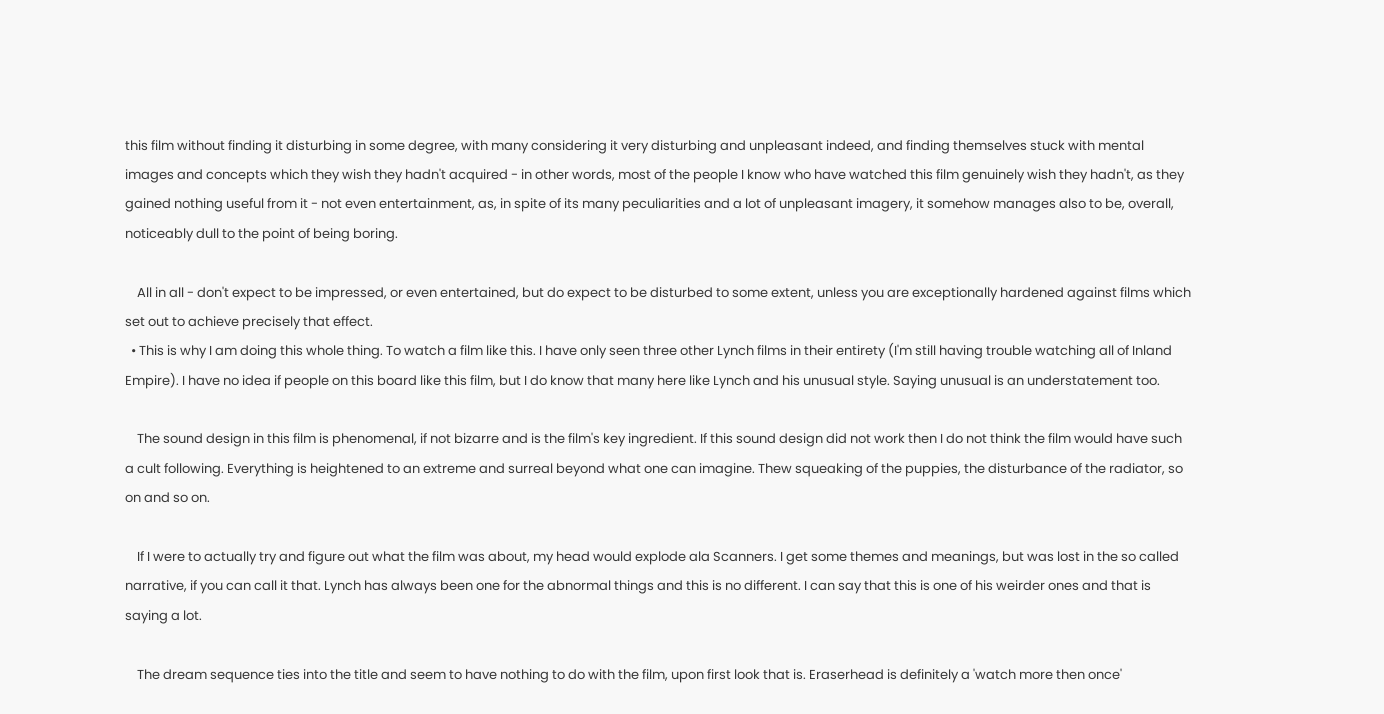this film without finding it disturbing in some degree, with many considering it very disturbing and unpleasant indeed, and finding themselves stuck with mental images and concepts which they wish they hadn't acquired - in other words, most of the people I know who have watched this film genuinely wish they hadn't, as they gained nothing useful from it - not even entertainment, as, in spite of its many peculiarities and a lot of unpleasant imagery, it somehow manages also to be, overall, noticeably dull to the point of being boring.

    All in all - don't expect to be impressed, or even entertained, but do expect to be disturbed to some extent, unless you are exceptionally hardened against films which set out to achieve precisely that effect.
  • This is why I am doing this whole thing. To watch a film like this. I have only seen three other Lynch films in their entirety (I'm still having trouble watching all of Inland Empire). I have no idea if people on this board like this film, but I do know that many here like Lynch and his unusual style. Saying unusual is an understatement too.

    The sound design in this film is phenomenal, if not bizarre and is the film's key ingredient. If this sound design did not work then I do not think the film would have such a cult following. Everything is heightened to an extreme and surreal beyond what one can imagine. Thew squeaking of the puppies, the disturbance of the radiator, so on and so on.

    If I were to actually try and figure out what the film was about, my head would explode ala Scanners. I get some themes and meanings, but was lost in the so called narrative, if you can call it that. Lynch has always been one for the abnormal things and this is no different. I can say that this is one of his weirder ones and that is saying a lot.

    The dream sequence ties into the title and seem to have nothing to do with the film, upon first look that is. Eraserhead is definitely a 'watch more then once'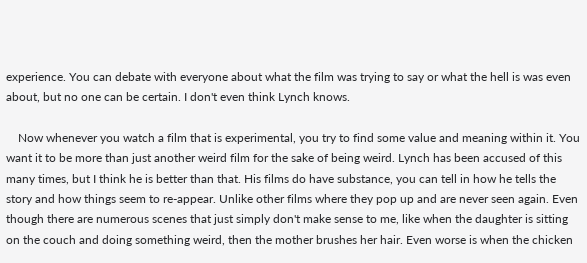experience. You can debate with everyone about what the film was trying to say or what the hell is was even about, but no one can be certain. I don't even think Lynch knows.

    Now whenever you watch a film that is experimental, you try to find some value and meaning within it. You want it to be more than just another weird film for the sake of being weird. Lynch has been accused of this many times, but I think he is better than that. His films do have substance, you can tell in how he tells the story and how things seem to re-appear. Unlike other films where they pop up and are never seen again. Even though there are numerous scenes that just simply don't make sense to me, like when the daughter is sitting on the couch and doing something weird, then the mother brushes her hair. Even worse is when the chicken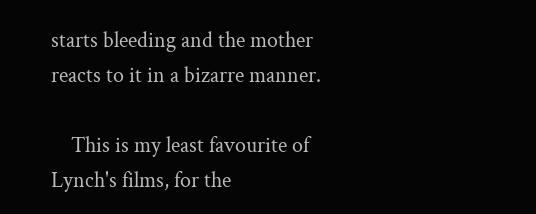starts bleeding and the mother reacts to it in a bizarre manner.

    This is my least favourite of Lynch's films, for the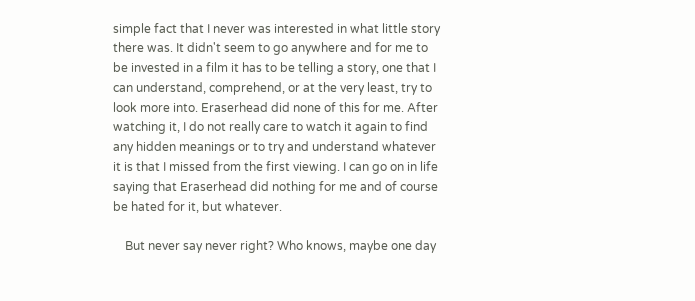simple fact that I never was interested in what little story there was. It didn't seem to go anywhere and for me to be invested in a film it has to be telling a story, one that I can understand, comprehend, or at the very least, try to look more into. Eraserhead did none of this for me. After watching it, I do not really care to watch it again to find any hidden meanings or to try and understand whatever it is that I missed from the first viewing. I can go on in life saying that Eraserhead did nothing for me and of course be hated for it, but whatever.

    But never say never right? Who knows, maybe one day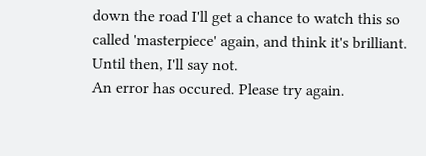down the road I'll get a chance to watch this so called 'masterpiece' again, and think it's brilliant. Until then, I'll say not.
An error has occured. Please try again.